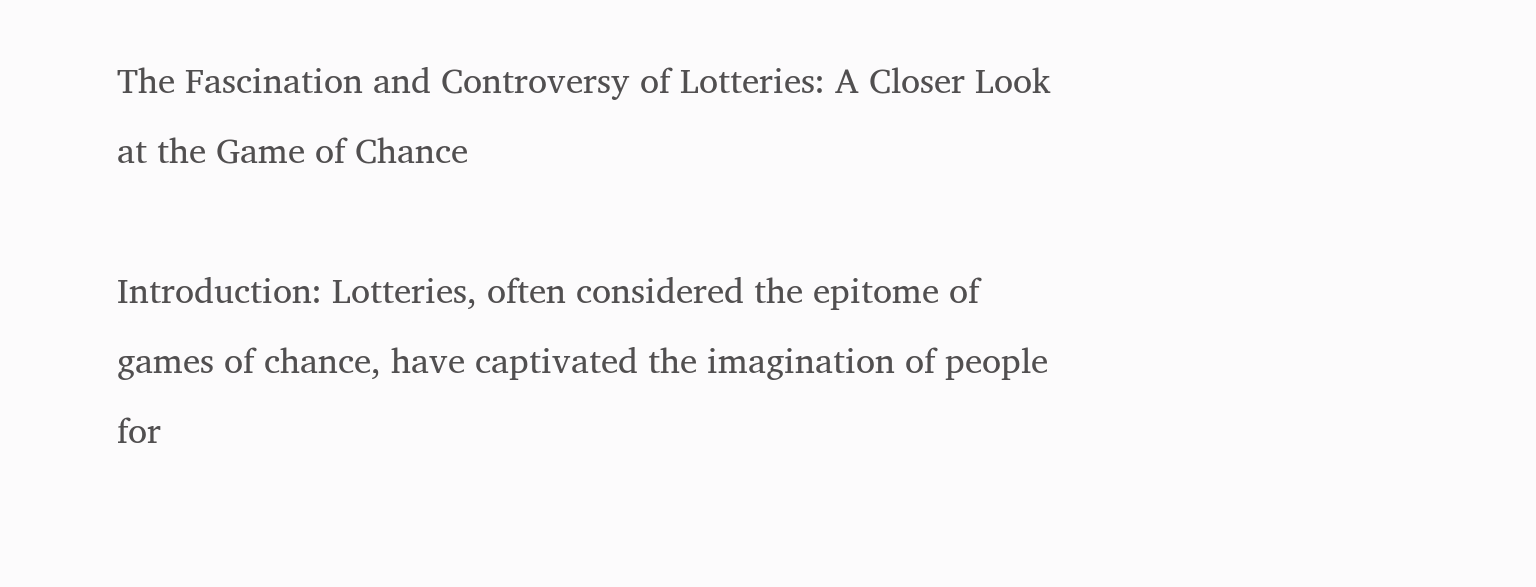The Fascination and Controversy of Lotteries: A Closer Look at the Game of Chance

Introduction: Lotteries, often considered the epitome of games of chance, have captivated the imagination of people for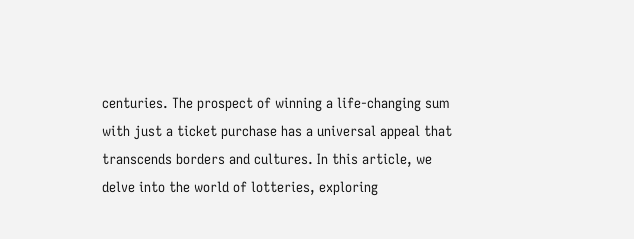centuries. The prospect of winning a life-changing sum with just a ticket purchase has a universal appeal that transcends borders and cultures. In this article, we delve into the world of lotteries, exploring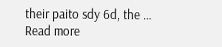their paito sdy 6d, the … Read more